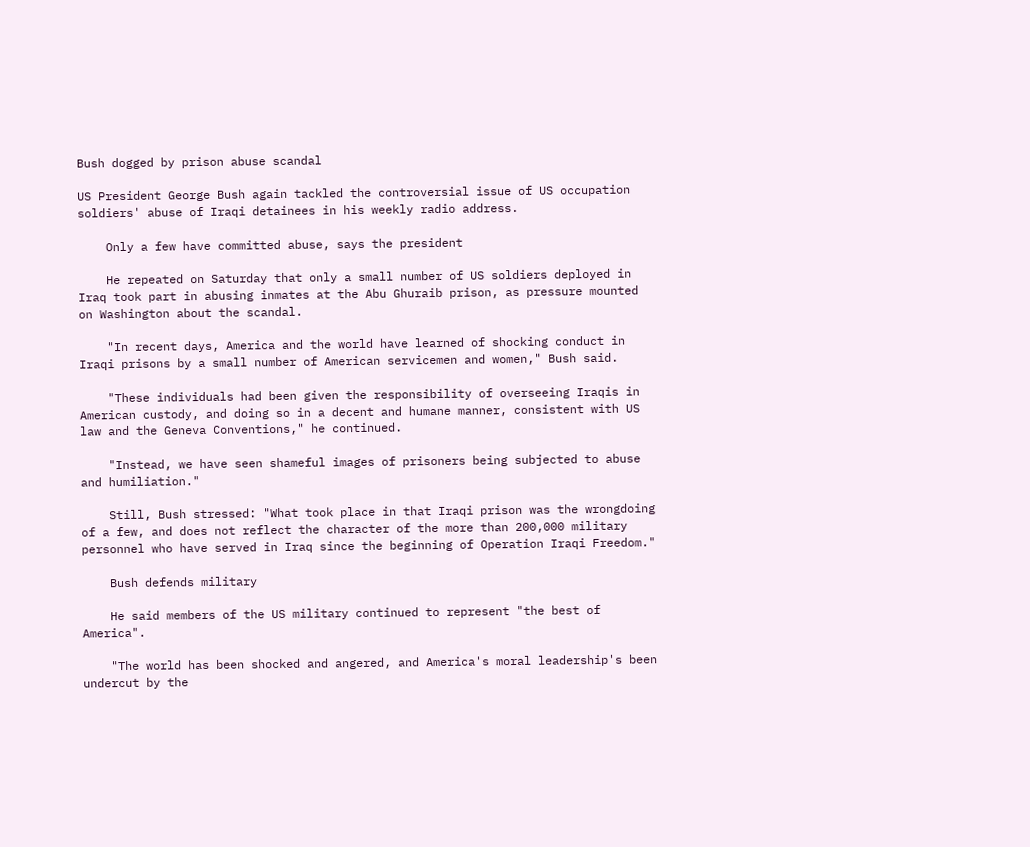Bush dogged by prison abuse scandal

US President George Bush again tackled the controversial issue of US occupation soldiers' abuse of Iraqi detainees in his weekly radio address.

    Only a few have committed abuse, says the president

    He repeated on Saturday that only a small number of US soldiers deployed in Iraq took part in abusing inmates at the Abu Ghuraib prison, as pressure mounted on Washington about the scandal.

    "In recent days, America and the world have learned of shocking conduct in Iraqi prisons by a small number of American servicemen and women," Bush said.

    "These individuals had been given the responsibility of overseeing Iraqis in American custody, and doing so in a decent and humane manner, consistent with US law and the Geneva Conventions," he continued.

    "Instead, we have seen shameful images of prisoners being subjected to abuse and humiliation."

    Still, Bush stressed: "What took place in that Iraqi prison was the wrongdoing of a few, and does not reflect the character of the more than 200,000 military personnel who have served in Iraq since the beginning of Operation Iraqi Freedom."

    Bush defends military

    He said members of the US military continued to represent "the best of America".

    "The world has been shocked and angered, and America's moral leadership's been undercut by the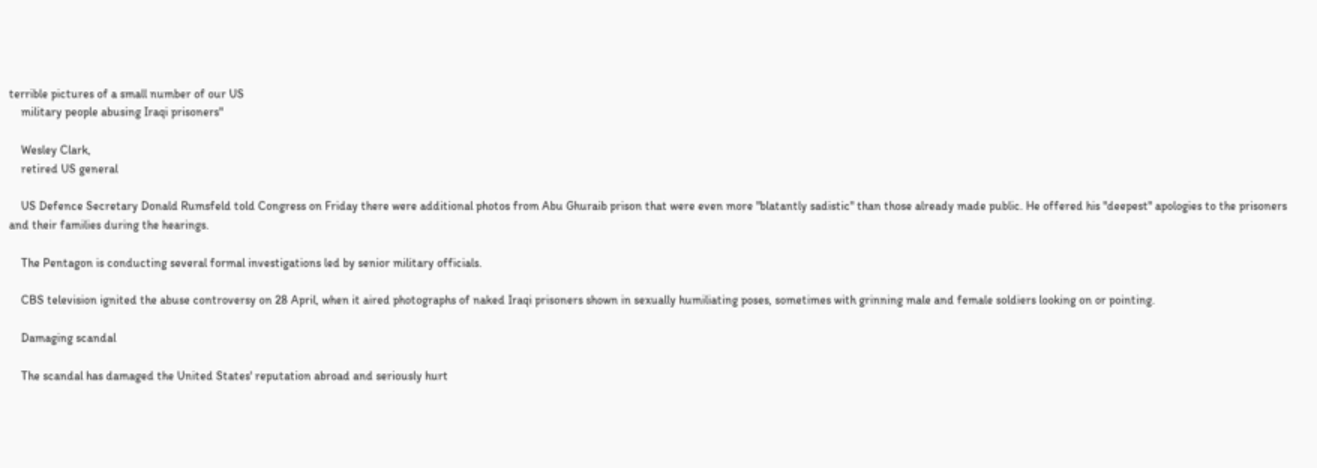terrible pictures of a small number of our US
    military people abusing Iraqi prisoners"

    Wesley Clark,
    retired US general

    US Defence Secretary Donald Rumsfeld told Congress on Friday there were additional photos from Abu Ghuraib prison that were even more "blatantly sadistic" than those already made public. He offered his "deepest" apologies to the prisoners and their families during the hearings.

    The Pentagon is conducting several formal investigations led by senior military officials.

    CBS television ignited the abuse controversy on 28 April, when it aired photographs of naked Iraqi prisoners shown in sexually humiliating poses, sometimes with grinning male and female soldiers looking on or pointing.

    Damaging scandal

    The scandal has damaged the United States' reputation abroad and seriously hurt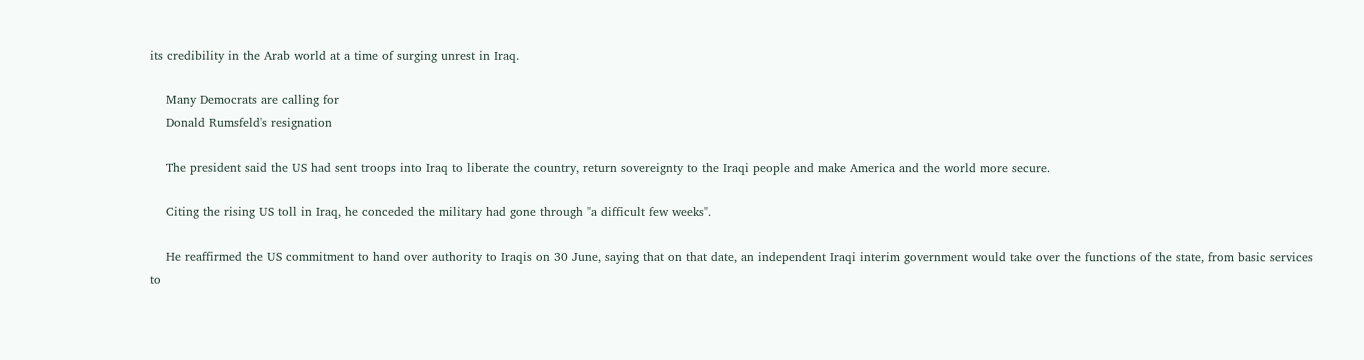its credibility in the Arab world at a time of surging unrest in Iraq.

    Many Democrats are calling for
    Donald Rumsfeld's resignation

    The president said the US had sent troops into Iraq to liberate the country, return sovereignty to the Iraqi people and make America and the world more secure.

    Citing the rising US toll in Iraq, he conceded the military had gone through "a difficult few weeks".

    He reaffirmed the US commitment to hand over authority to Iraqis on 30 June, saying that on that date, an independent Iraqi interim government would take over the functions of the state, from basic services to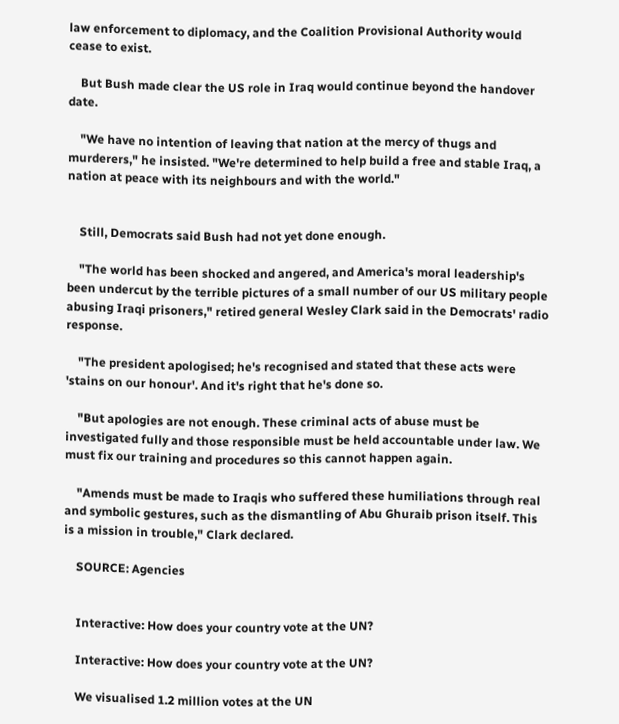law enforcement to diplomacy, and the Coalition Provisional Authority would cease to exist.

    But Bush made clear the US role in Iraq would continue beyond the handover date.

    "We have no intention of leaving that nation at the mercy of thugs and murderers," he insisted. "We're determined to help build a free and stable Iraq, a nation at peace with its neighbours and with the world."


    Still, Democrats said Bush had not yet done enough.

    "The world has been shocked and angered, and America's moral leadership's been undercut by the terrible pictures of a small number of our US military people abusing Iraqi prisoners," retired general Wesley Clark said in the Democrats' radio response.

    "The president apologised; he's recognised and stated that these acts were 'stains on our honour'. And it's right that he's done so.

    "But apologies are not enough. These criminal acts of abuse must be investigated fully and those responsible must be held accountable under law. We must fix our training and procedures so this cannot happen again.

    "Amends must be made to Iraqis who suffered these humiliations through real and symbolic gestures, such as the dismantling of Abu Ghuraib prison itself. This is a mission in trouble," Clark declared.

    SOURCE: Agencies


    Interactive: How does your country vote at the UN?

    Interactive: How does your country vote at the UN?

    We visualised 1.2 million votes at the UN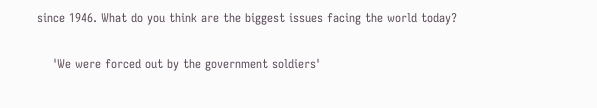since 1946. What do you think are the biggest issues facing the world today?

    'We were forced out by the government soldiers'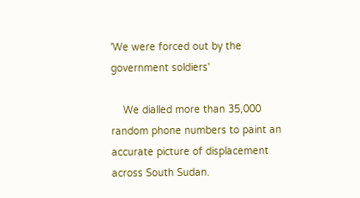'We were forced out by the government soldiers'

    We dialled more than 35,000 random phone numbers to paint an accurate picture of displacement across South Sudan.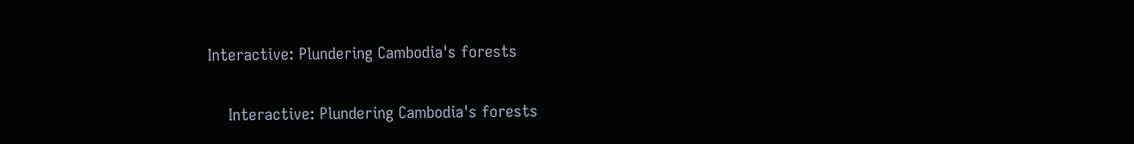Interactive: Plundering Cambodia's forests

    Interactive: Plundering Cambodia's forests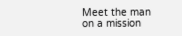Meet the man on a mission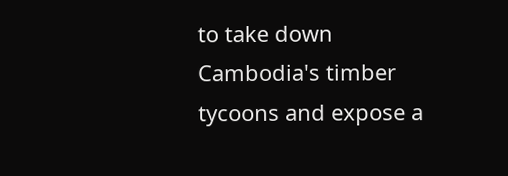to take down Cambodia's timber tycoons and expose a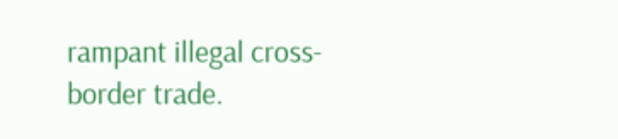rampant illegal cross-border trade.